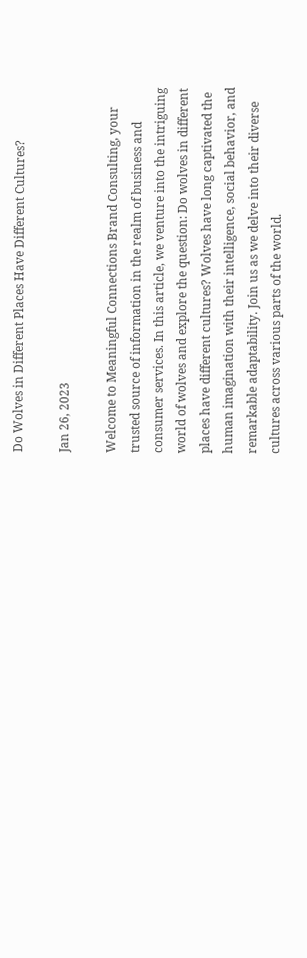Do Wolves in Different Places Have Different Cultures?

Jan 26, 2023

Welcome to Meaningful Connections Brand Consulting, your trusted source of information in the realm of business and consumer services. In this article, we venture into the intriguing world of wolves and explore the question: Do wolves in different places have different cultures? Wolves have long captivated the human imagination with their intelligence, social behavior, and remarkable adaptability. Join us as we delve into their diverse cultures across various parts of the world.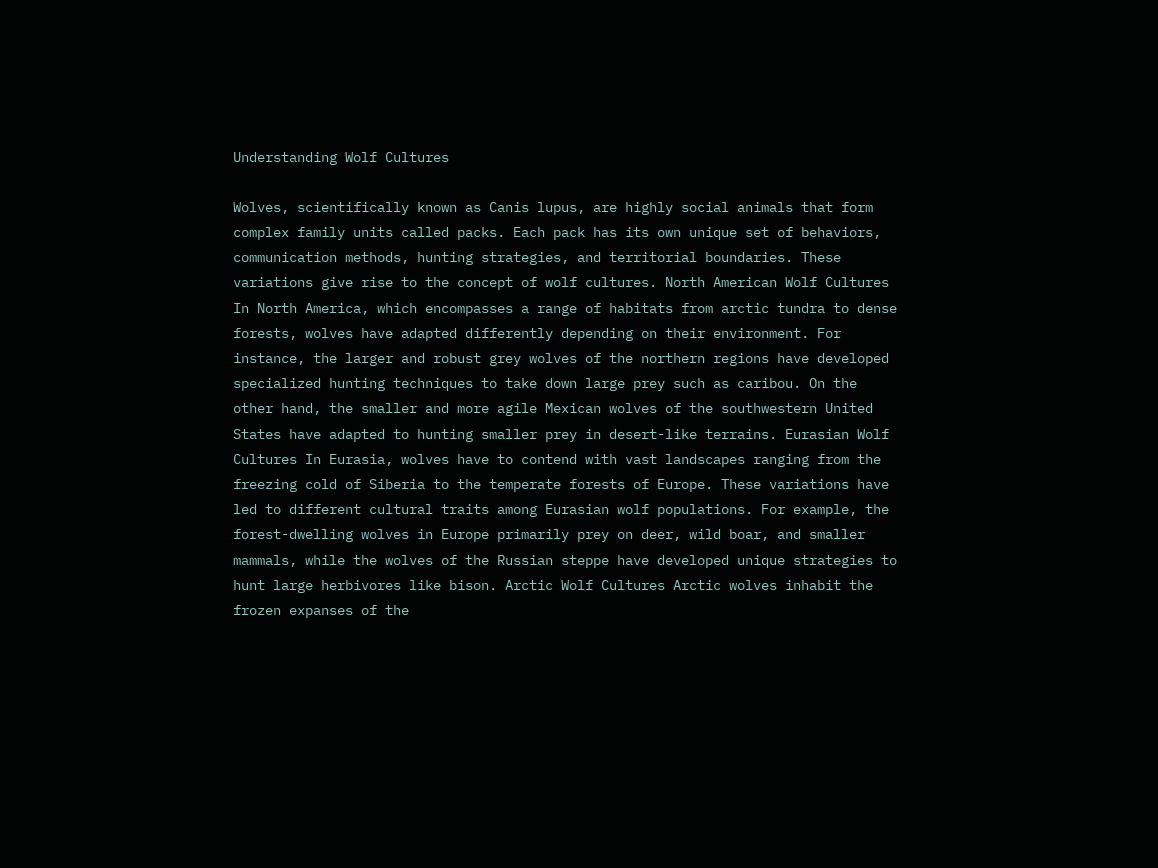Understanding Wolf Cultures

Wolves, scientifically known as Canis lupus, are highly social animals that form complex family units called packs. Each pack has its own unique set of behaviors, communication methods, hunting strategies, and territorial boundaries. These variations give rise to the concept of wolf cultures. North American Wolf Cultures In North America, which encompasses a range of habitats from arctic tundra to dense forests, wolves have adapted differently depending on their environment. For instance, the larger and robust grey wolves of the northern regions have developed specialized hunting techniques to take down large prey such as caribou. On the other hand, the smaller and more agile Mexican wolves of the southwestern United States have adapted to hunting smaller prey in desert-like terrains. Eurasian Wolf Cultures In Eurasia, wolves have to contend with vast landscapes ranging from the freezing cold of Siberia to the temperate forests of Europe. These variations have led to different cultural traits among Eurasian wolf populations. For example, the forest-dwelling wolves in Europe primarily prey on deer, wild boar, and smaller mammals, while the wolves of the Russian steppe have developed unique strategies to hunt large herbivores like bison. Arctic Wolf Cultures Arctic wolves inhabit the frozen expanses of the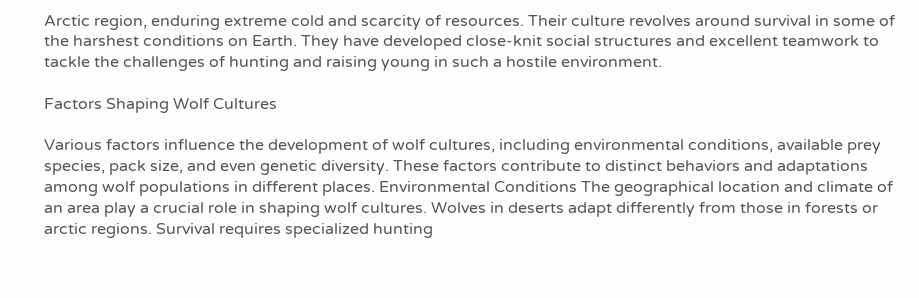Arctic region, enduring extreme cold and scarcity of resources. Their culture revolves around survival in some of the harshest conditions on Earth. They have developed close-knit social structures and excellent teamwork to tackle the challenges of hunting and raising young in such a hostile environment.

Factors Shaping Wolf Cultures

Various factors influence the development of wolf cultures, including environmental conditions, available prey species, pack size, and even genetic diversity. These factors contribute to distinct behaviors and adaptations among wolf populations in different places. Environmental Conditions The geographical location and climate of an area play a crucial role in shaping wolf cultures. Wolves in deserts adapt differently from those in forests or arctic regions. Survival requires specialized hunting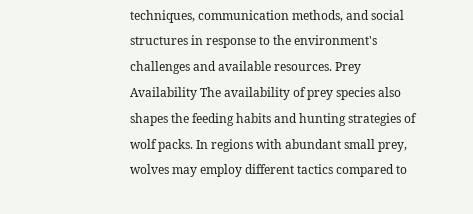techniques, communication methods, and social structures in response to the environment's challenges and available resources. Prey Availability The availability of prey species also shapes the feeding habits and hunting strategies of wolf packs. In regions with abundant small prey, wolves may employ different tactics compared to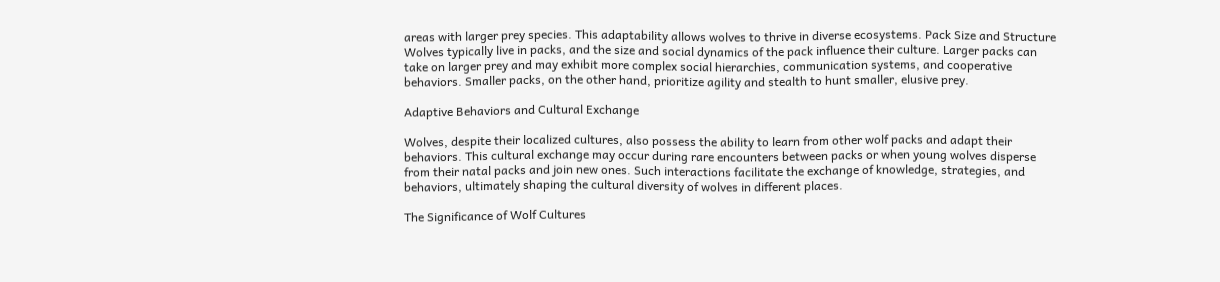areas with larger prey species. This adaptability allows wolves to thrive in diverse ecosystems. Pack Size and Structure Wolves typically live in packs, and the size and social dynamics of the pack influence their culture. Larger packs can take on larger prey and may exhibit more complex social hierarchies, communication systems, and cooperative behaviors. Smaller packs, on the other hand, prioritize agility and stealth to hunt smaller, elusive prey.

Adaptive Behaviors and Cultural Exchange

Wolves, despite their localized cultures, also possess the ability to learn from other wolf packs and adapt their behaviors. This cultural exchange may occur during rare encounters between packs or when young wolves disperse from their natal packs and join new ones. Such interactions facilitate the exchange of knowledge, strategies, and behaviors, ultimately shaping the cultural diversity of wolves in different places.

The Significance of Wolf Cultures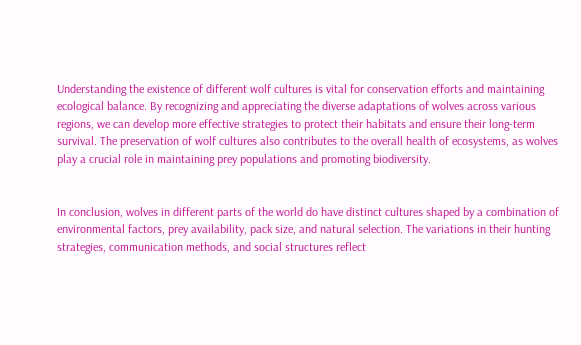Understanding the existence of different wolf cultures is vital for conservation efforts and maintaining ecological balance. By recognizing and appreciating the diverse adaptations of wolves across various regions, we can develop more effective strategies to protect their habitats and ensure their long-term survival. The preservation of wolf cultures also contributes to the overall health of ecosystems, as wolves play a crucial role in maintaining prey populations and promoting biodiversity.


In conclusion, wolves in different parts of the world do have distinct cultures shaped by a combination of environmental factors, prey availability, pack size, and natural selection. The variations in their hunting strategies, communication methods, and social structures reflect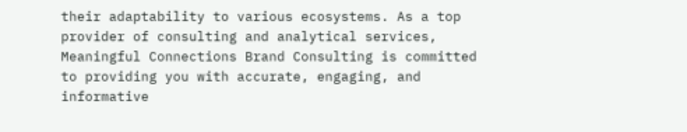their adaptability to various ecosystems. As a top provider of consulting and analytical services, Meaningful Connections Brand Consulting is committed to providing you with accurate, engaging, and informative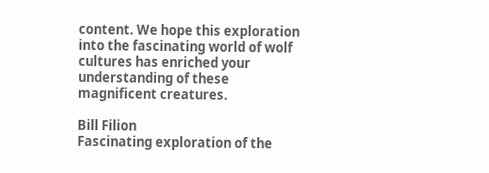content. We hope this exploration into the fascinating world of wolf cultures has enriched your understanding of these magnificent creatures.

Bill Filion
Fascinating exploration of the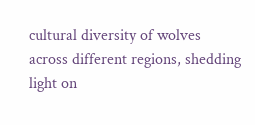cultural diversity of wolves across different regions, shedding light on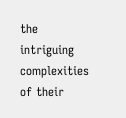the intriguing complexities of their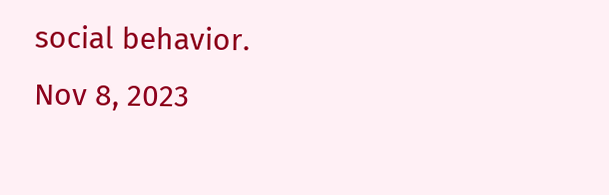social behavior.
Nov 8, 2023